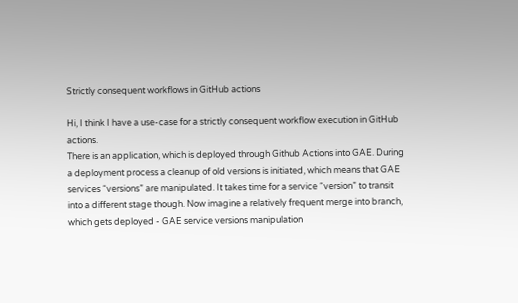Strictly consequent workflows in GitHub actions

Hi, I think I have a use-case for a strictly consequent workflow execution in GitHub actions.
There is an application, which is deployed through Github Actions into GAE. During a deployment process a cleanup of old versions is initiated, which means that GAE services “versions” are manipulated. It takes time for a service “version” to transit into a different stage though. Now imagine a relatively frequent merge into branch, which gets deployed - GAE service versions manipulation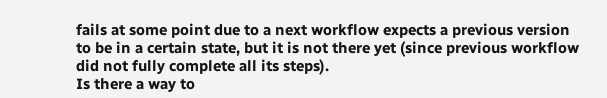fails at some point due to a next workflow expects a previous version to be in a certain state, but it is not there yet (since previous workflow did not fully complete all its steps).
Is there a way to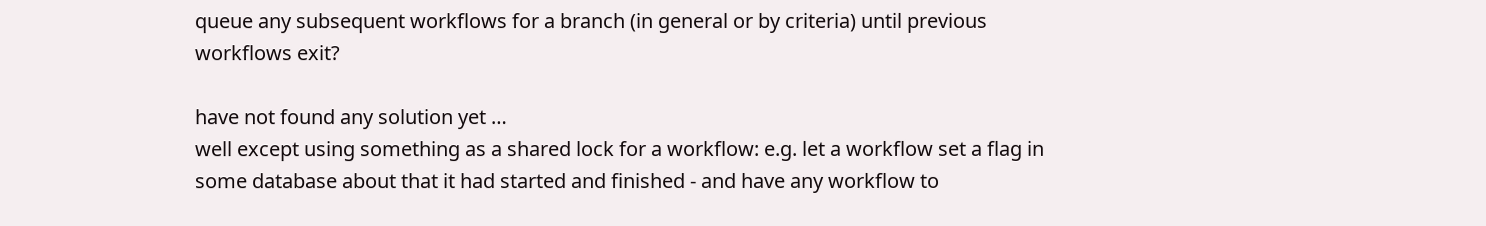queue any subsequent workflows for a branch (in general or by criteria) until previous workflows exit?

have not found any solution yet …
well except using something as a shared lock for a workflow: e.g. let a workflow set a flag in some database about that it had started and finished - and have any workflow to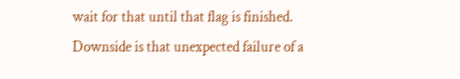wait for that until that flag is finished.
Downside is that unexpected failure of a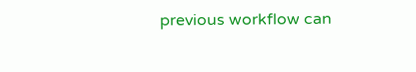previous workflow can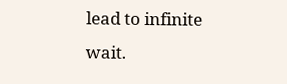lead to infinite wait.